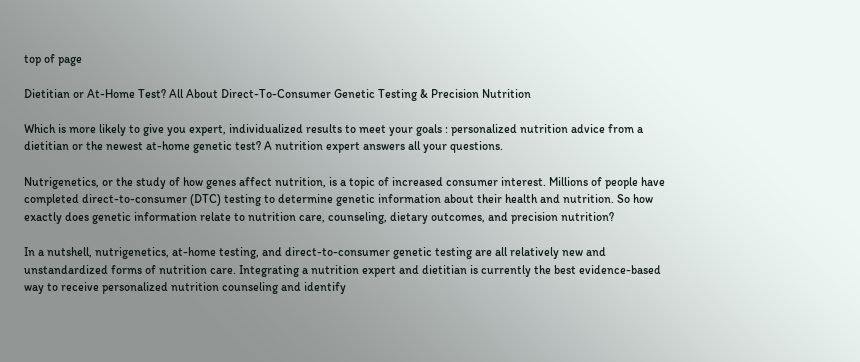top of page

Dietitian or At-Home Test? All About Direct-To-Consumer Genetic Testing & Precision Nutrition

Which is more likely to give you expert, individualized results to meet your goals : personalized nutrition advice from a dietitian or the newest at-home genetic test? A nutrition expert answers all your questions.

Nutrigenetics, or the study of how genes affect nutrition, is a topic of increased consumer interest. Millions of people have completed direct-to-consumer (DTC) testing to determine genetic information about their health and nutrition. So how exactly does genetic information relate to nutrition care, counseling, dietary outcomes, and precision nutrition?

In a nutshell, nutrigenetics, at-home testing, and direct-to-consumer genetic testing are all relatively new and unstandardized forms of nutrition care. Integrating a nutrition expert and dietitian is currently the best evidence-based way to receive personalized nutrition counseling and identify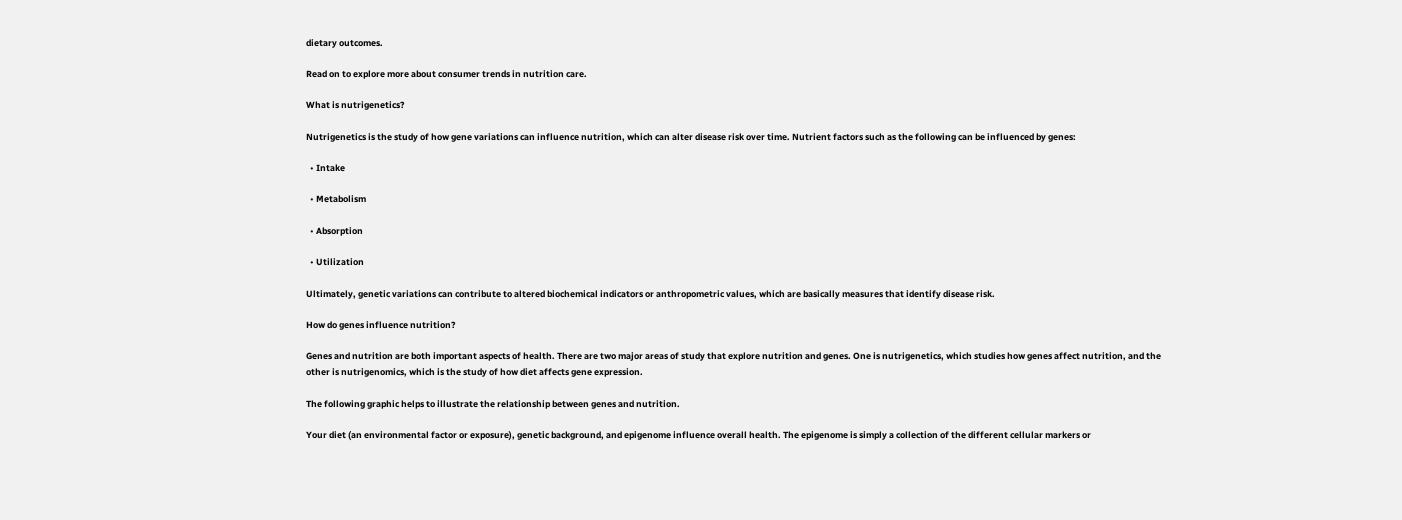dietary outcomes.

Read on to explore more about consumer trends in nutrition care.

What is nutrigenetics?

Nutrigenetics is the study of how gene variations can influence nutrition, which can alter disease risk over time. Nutrient factors such as the following can be influenced by genes:

  • Intake

  • Metabolism

  • Absorption

  • Utilization

Ultimately, genetic variations can contribute to altered biochemical indicators or anthropometric values, which are basically measures that identify disease risk.

How do genes influence nutrition?

Genes and nutrition are both important aspects of health. There are two major areas of study that explore nutrition and genes. One is nutrigenetics, which studies how genes affect nutrition, and the other is nutrigenomics, which is the study of how diet affects gene expression.

The following graphic helps to illustrate the relationship between genes and nutrition.

Your diet (an environmental factor or exposure), genetic background, and epigenome influence overall health. The epigenome is simply a collection of the different cellular markers or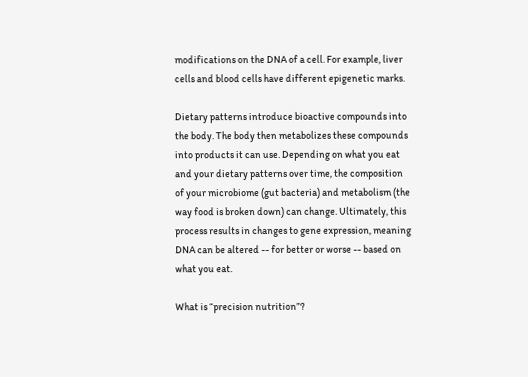modifications on the DNA of a cell. For example, liver cells and blood cells have different epigenetic marks.

Dietary patterns introduce bioactive compounds into the body. The body then metabolizes these compounds into products it can use. Depending on what you eat and your dietary patterns over time, the composition of your microbiome (gut bacteria) and metabolism (the way food is broken down) can change. Ultimately, this process results in changes to gene expression, meaning DNA can be altered -- for better or worse -- based on what you eat.

What is “precision nutrition”?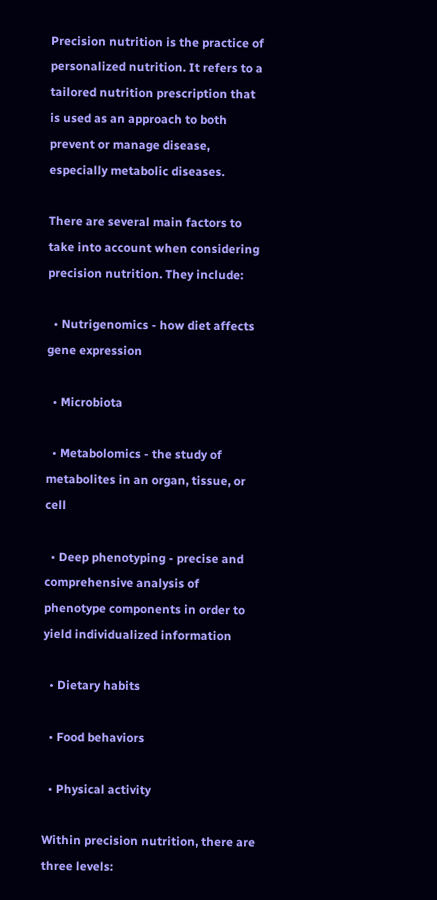Precision nutrition is the practice of personalized nutrition. It refers to a tailored nutrition prescription that is used as an approach to both prevent or manage disease, especially metabolic diseases.

There are several main factors to take into account when considering precision nutrition. They include:

  • Nutrigenomics - how diet affects gene expression

  • Microbiota

  • Metabolomics - the study of metabolites in an organ, tissue, or cell

  • Deep phenotyping - precise and comprehensive analysis of phenotype components in order to yield individualized information

  • Dietary habits

  • Food behaviors

  • Physical activity

Within precision nutrition, there are three levels: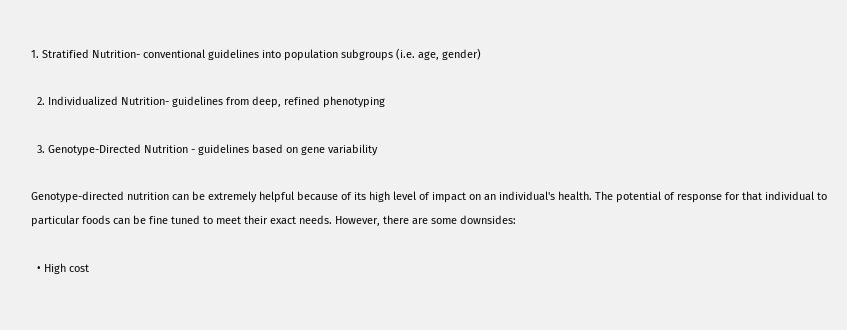1. Stratified Nutrition- conventional guidelines into population subgroups (i.e. age, gender)

  2. Individualized Nutrition- guidelines from deep, refined phenotyping

  3. Genotype-Directed Nutrition - guidelines based on gene variability

Genotype-directed nutrition can be extremely helpful because of its high level of impact on an individual's health. The potential of response for that individual to particular foods can be fine tuned to meet their exact needs. However, there are some downsides:

  • High cost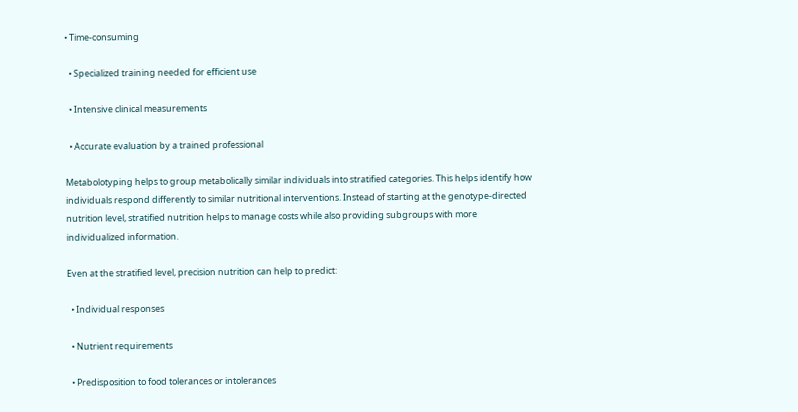• Time-consuming

  • Specialized training needed for efficient use

  • Intensive clinical measurements

  • Accurate evaluation by a trained professional

Metabolotyping helps to group metabolically similar individuals into stratified categories. This helps identify how individuals respond differently to similar nutritional interventions. Instead of starting at the genotype-directed nutrition level, stratified nutrition helps to manage costs while also providing subgroups with more individualized information.

Even at the stratified level, precision nutrition can help to predict:

  • Individual responses

  • Nutrient requirements

  • Predisposition to food tolerances or intolerances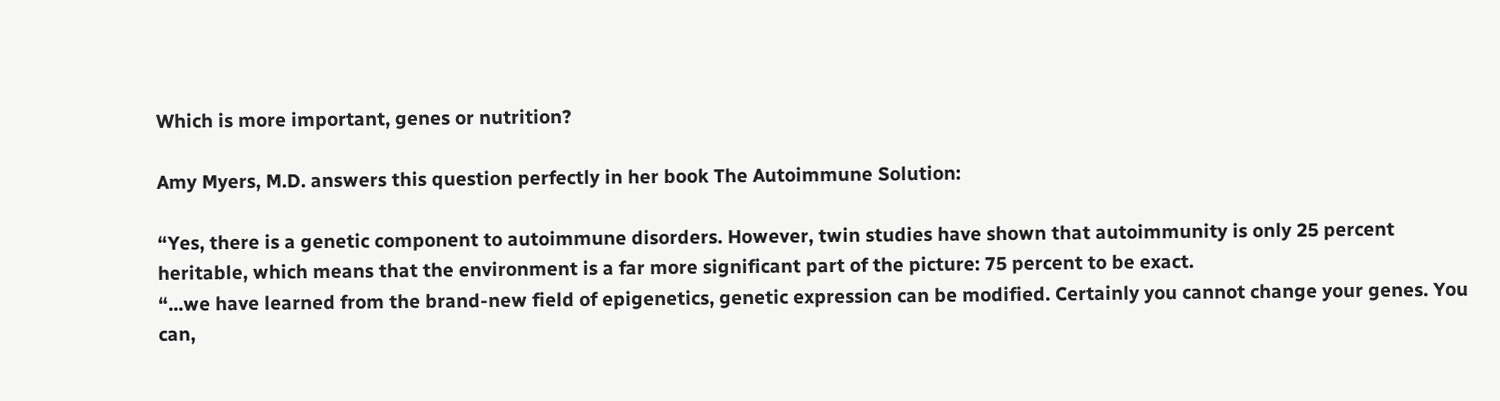Which is more important, genes or nutrition?

Amy Myers, M.D. answers this question perfectly in her book The Autoimmune Solution:

“Yes, there is a genetic component to autoimmune disorders. However, twin studies have shown that autoimmunity is only 25 percent heritable, which means that the environment is a far more significant part of the picture: 75 percent to be exact.
“...we have learned from the brand-new field of epigenetics, genetic expression can be modified. Certainly you cannot change your genes. You can,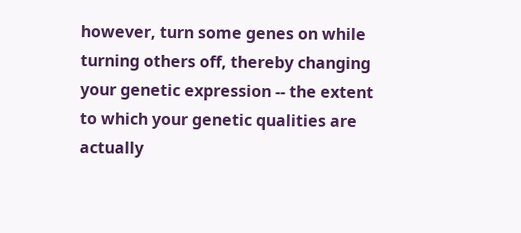however, turn some genes on while turning others off, thereby changing your genetic expression -- the extent to which your genetic qualities are actually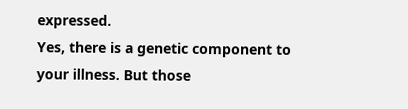expressed.
Yes, there is a genetic component to your illness. But those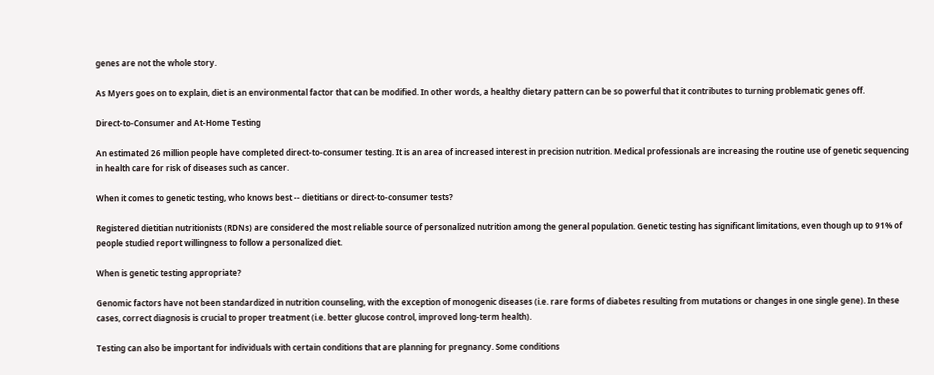genes are not the whole story.

As Myers goes on to explain, diet is an environmental factor that can be modified. In other words, a healthy dietary pattern can be so powerful that it contributes to turning problematic genes off.

Direct-to-Consumer and At-Home Testing

An estimated 26 million people have completed direct-to-consumer testing. It is an area of increased interest in precision nutrition. Medical professionals are increasing the routine use of genetic sequencing in health care for risk of diseases such as cancer.

When it comes to genetic testing, who knows best -- dietitians or direct-to-consumer tests?

Registered dietitian nutritionists (RDNs) are considered the most reliable source of personalized nutrition among the general population. Genetic testing has significant limitations, even though up to 91% of people studied report willingness to follow a personalized diet.

When is genetic testing appropriate?

Genomic factors have not been standardized in nutrition counseling, with the exception of monogenic diseases (i.e. rare forms of diabetes resulting from mutations or changes in one single gene). In these cases, correct diagnosis is crucial to proper treatment (i.e. better glucose control, improved long-term health).

Testing can also be important for individuals with certain conditions that are planning for pregnancy. Some conditions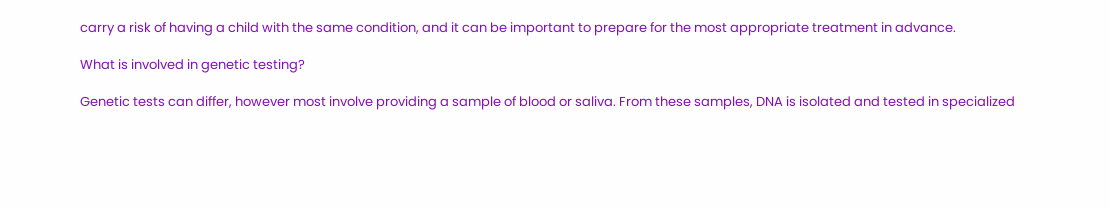carry a risk of having a child with the same condition, and it can be important to prepare for the most appropriate treatment in advance.

What is involved in genetic testing?

Genetic tests can differ, however most involve providing a sample of blood or saliva. From these samples, DNA is isolated and tested in specialized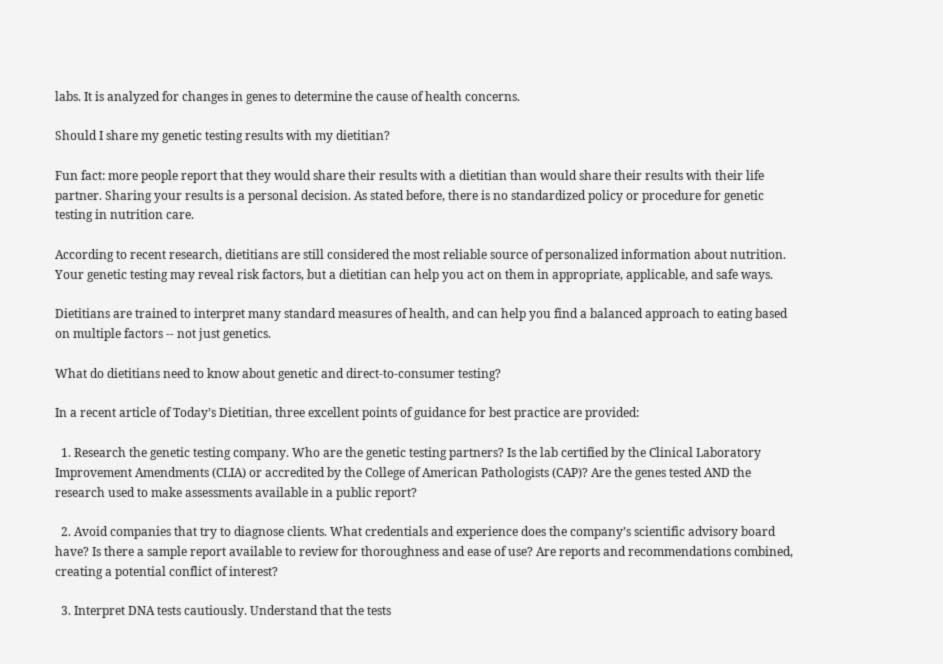labs. It is analyzed for changes in genes to determine the cause of health concerns.

Should I share my genetic testing results with my dietitian?

Fun fact: more people report that they would share their results with a dietitian than would share their results with their life partner. Sharing your results is a personal decision. As stated before, there is no standardized policy or procedure for genetic testing in nutrition care.

According to recent research, dietitians are still considered the most reliable source of personalized information about nutrition. Your genetic testing may reveal risk factors, but a dietitian can help you act on them in appropriate, applicable, and safe ways.

Dietitians are trained to interpret many standard measures of health, and can help you find a balanced approach to eating based on multiple factors -- not just genetics.

What do dietitians need to know about genetic and direct-to-consumer testing?

In a recent article of Today’s Dietitian, three excellent points of guidance for best practice are provided:

  1. Research the genetic testing company. Who are the genetic testing partners? Is the lab certified by the Clinical Laboratory Improvement Amendments (CLIA) or accredited by the College of American Pathologists (CAP)? Are the genes tested AND the research used to make assessments available in a public report?

  2. Avoid companies that try to diagnose clients. What credentials and experience does the company’s scientific advisory board have? Is there a sample report available to review for thoroughness and ease of use? Are reports and recommendations combined, creating a potential conflict of interest?

  3. Interpret DNA tests cautiously. Understand that the tests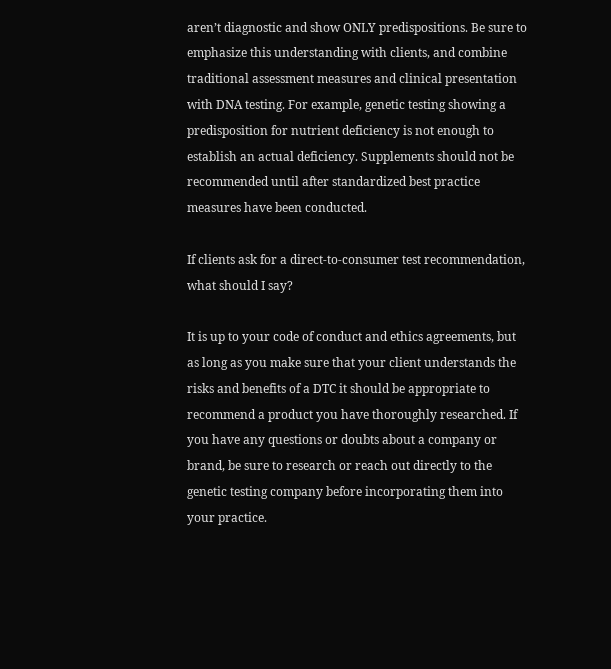aren’t diagnostic and show ONLY predispositions. Be sure to emphasize this understanding with clients, and combine traditional assessment measures and clinical presentation with DNA testing. For example, genetic testing showing a predisposition for nutrient deficiency is not enough to establish an actual deficiency. Supplements should not be recommended until after standardized best practice measures have been conducted.

If clients ask for a direct-to-consumer test recommendation, what should I say?

It is up to your code of conduct and ethics agreements, but as long as you make sure that your client understands the risks and benefits of a DTC it should be appropriate to recommend a product you have thoroughly researched. If you have any questions or doubts about a company or brand, be sure to research or reach out directly to the genetic testing company before incorporating them into your practice.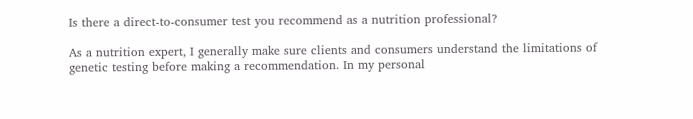Is there a direct-to-consumer test you recommend as a nutrition professional?

As a nutrition expert, I generally make sure clients and consumers understand the limitations of genetic testing before making a recommendation. In my personal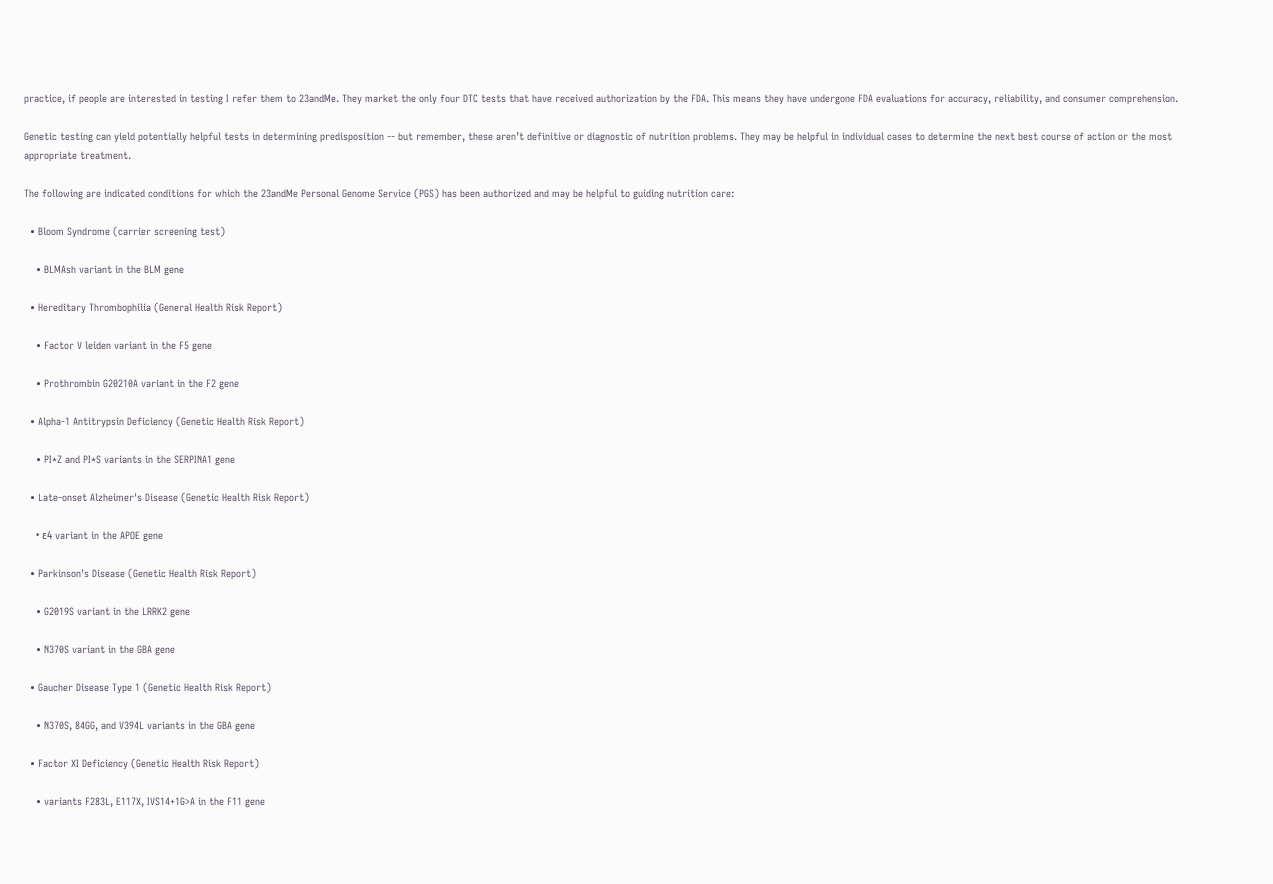practice, if people are interested in testing I refer them to 23andMe. They market the only four DTC tests that have received authorization by the FDA. This means they have undergone FDA evaluations for accuracy, reliability, and consumer comprehension.

Genetic testing can yield potentially helpful tests in determining predisposition -- but remember, these aren’t definitive or diagnostic of nutrition problems. They may be helpful in individual cases to determine the next best course of action or the most appropriate treatment.

The following are indicated conditions for which the 23andMe Personal Genome Service (PGS) has been authorized and may be helpful to guiding nutrition care:

  • Bloom Syndrome (carrier screening test)

    • BLMAsh variant in the BLM gene

  • Hereditary Thrombophilia (General Health Risk Report)

    • Factor V leiden variant in the F5 gene

    • Prothrombin G20210A variant in the F2 gene

  • Alpha-1 Antitrypsin Deficiency (Genetic Health Risk Report)

    • PI*Z and PI*S variants in the SERPINA1 gene

  • Late-onset Alzheimer's Disease (Genetic Health Risk Report)

    • ε4 variant in the APOE gene

  • Parkinson's Disease (Genetic Health Risk Report)

    • G2019S variant in the LRRK2 gene

    • N370S variant in the GBA gene

  • Gaucher Disease Type 1 (Genetic Health Risk Report)

    • N370S, 84GG, and V394L variants in the GBA gene

  • Factor XI Deficiency (Genetic Health Risk Report)

    • variants F283L, E117X, IVS14+1G>A in the F11 gene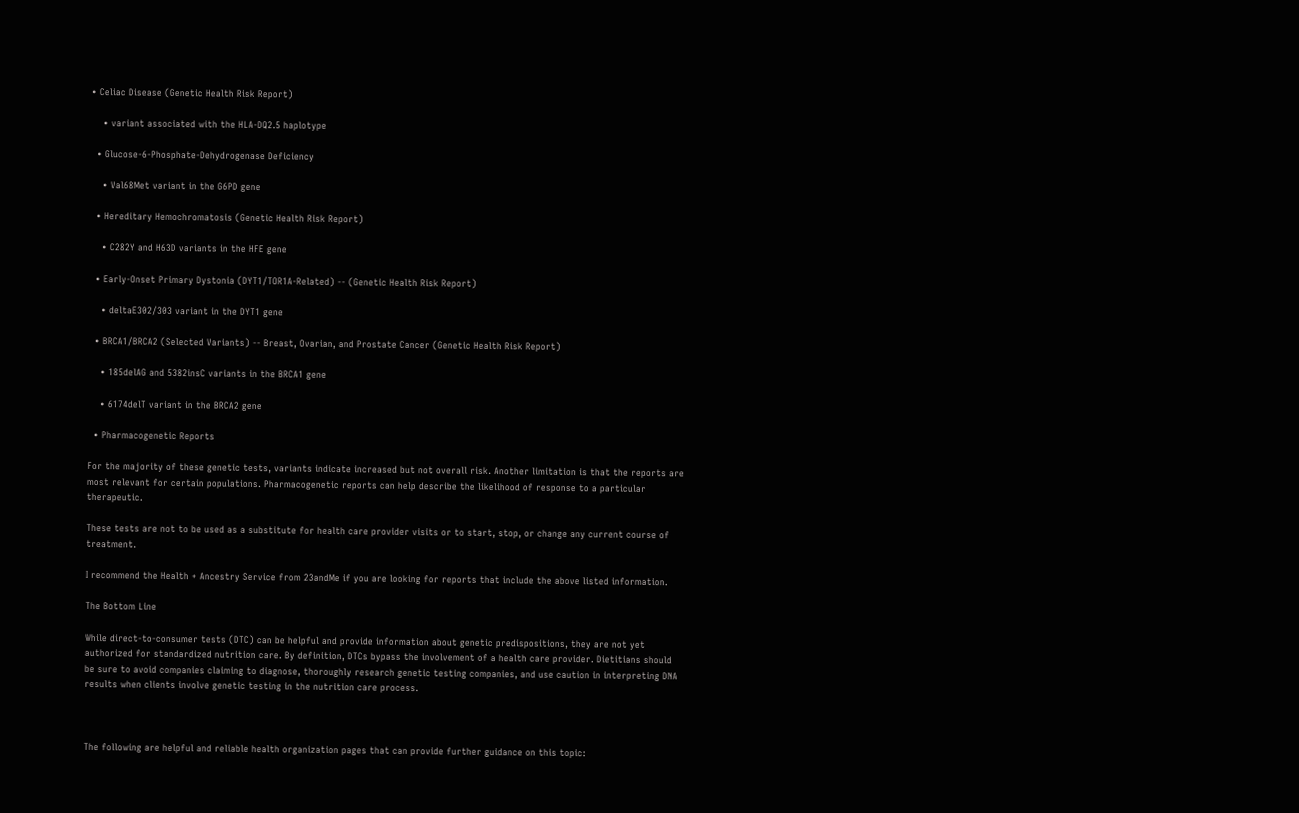• Celiac Disease (Genetic Health Risk Report)

    • variant associated with the HLA-DQ2.5 haplotype

  • Glucose-6-Phosphate-Dehydrogenase Deficiency

    • Val68Met variant in the G6PD gene

  • Hereditary Hemochromatosis (Genetic Health Risk Report)

    • C282Y and H63D variants in the HFE gene

  • Early-Onset Primary Dystonia (DYT1/TOR1A-Related) -- (Genetic Health Risk Report)

    • deltaE302/303 variant in the DYT1 gene

  • BRCA1/BRCA2 (Selected Variants) -- Breast, Ovarian, and Prostate Cancer (Genetic Health Risk Report)

    • 185delAG and 5382insC variants in the BRCA1 gene

    • 6174delT variant in the BRCA2 gene

  • Pharmacogenetic Reports

For the majority of these genetic tests, variants indicate increased but not overall risk. Another limitation is that the reports are most relevant for certain populations. Pharmacogenetic reports can help describe the likelihood of response to a particular therapeutic.

These tests are not to be used as a substitute for health care provider visits or to start, stop, or change any current course of treatment.

I recommend the Health + Ancestry Service from 23andMe if you are looking for reports that include the above listed information.

The Bottom Line

While direct-to-consumer tests (DTC) can be helpful and provide information about genetic predispositions, they are not yet authorized for standardized nutrition care. By definition, DTCs bypass the involvement of a health care provider. Dietitians should be sure to avoid companies claiming to diagnose, thoroughly research genetic testing companies, and use caution in interpreting DNA results when clients involve genetic testing in the nutrition care process.



The following are helpful and reliable health organization pages that can provide further guidance on this topic: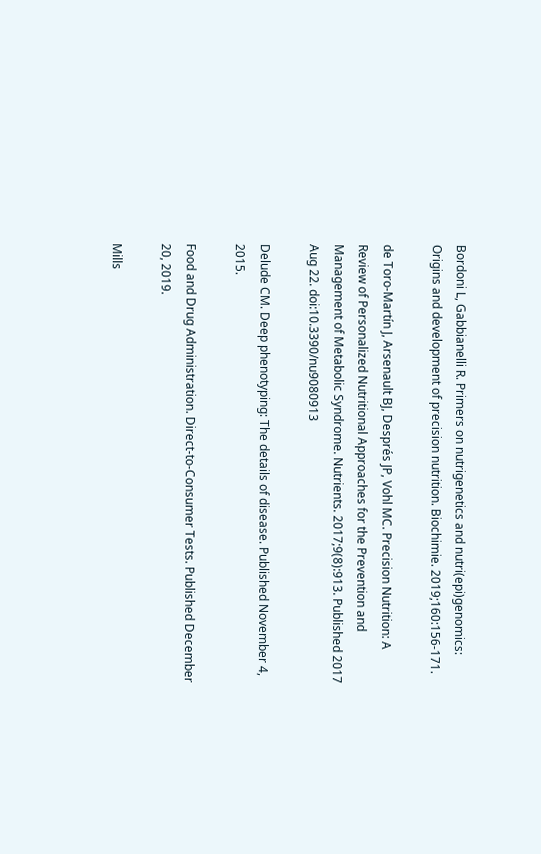Bordoni L, Gabbianelli R. Primers on nutrigenetics and nutri(epi)genomics: Origins and development of precision nutrition. Biochimie. 2019;160:156-171.

de Toro-Martín J, Arsenault BJ, Després JP, Vohl MC. Precision Nutrition: A Review of Personalized Nutritional Approaches for the Prevention and Management of Metabolic Syndrome. Nutrients. 2017;9(8):913. Published 2017 Aug 22. doi:10.3390/nu9080913

Delude CM. Deep phenotyping: The details of disease. Published November 4, 2015.

Food and Drug Administration. Direct-to-Consumer Tests. Published December 20, 2019.

Mills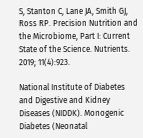S, Stanton C, Lane JA, Smith GJ, Ross RP. Precision Nutrition and the Microbiome, Part I: Current State of the Science. Nutrients. 2019; 11(4):923.

National Institute of Diabetes and Digestive and Kidney Diseases (NIDDK). Monogenic Diabetes (Neonatal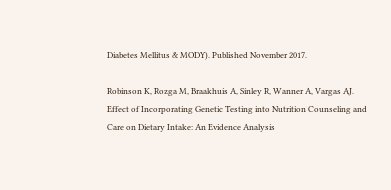Diabetes Mellitus & MODY). Published November 2017.

Robinson K, Rozga M, Braakhuis A, Sinley R, Wanner A, Vargas AJ. Effect of Incorporating Genetic Testing into Nutrition Counseling and Care on Dietary Intake: An Evidence Analysis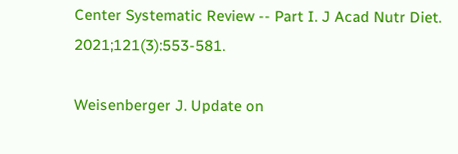Center Systematic Review -- Part I. J Acad Nutr Diet. 2021;121(3):553-581.

Weisenberger J. Update on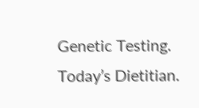Genetic Testing. Today’s Dietitian.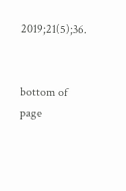2019;21(5);36.


bottom of page